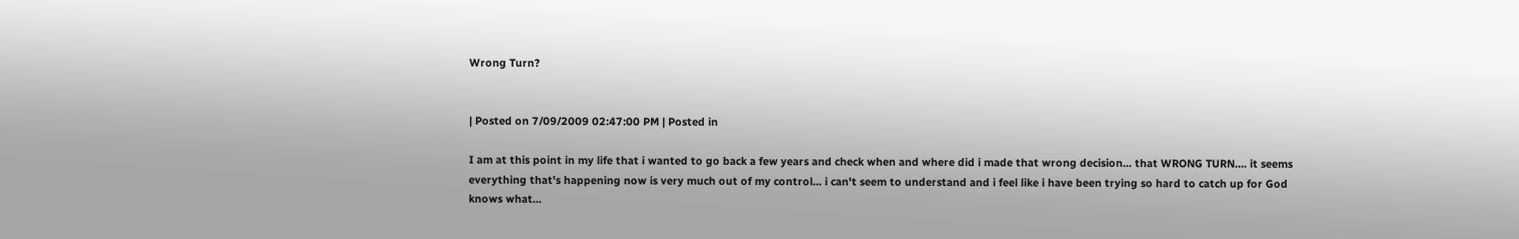Wrong Turn?


| Posted on 7/09/2009 02:47:00 PM | Posted in

I am at this point in my life that i wanted to go back a few years and check when and where did i made that wrong decision... that WRONG TURN.... it seems everything that's happening now is very much out of my control... i can't seem to understand and i feel like i have been trying so hard to catch up for God knows what...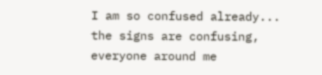I am so confused already... the signs are confusing, everyone around me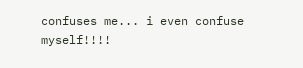confuses me... i even confuse myself!!!!